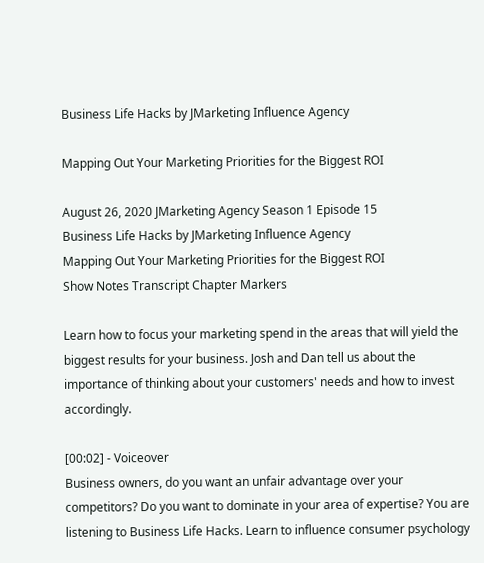Business Life Hacks by JMarketing Influence Agency

Mapping Out Your Marketing Priorities for the Biggest ROI

August 26, 2020 JMarketing Agency Season 1 Episode 15
Business Life Hacks by JMarketing Influence Agency
Mapping Out Your Marketing Priorities for the Biggest ROI
Show Notes Transcript Chapter Markers

Learn how to focus your marketing spend in the areas that will yield the biggest results for your business. Josh and Dan tell us about the importance of thinking about your customers' needs and how to invest accordingly.

[00:02] - Voiceover
Business owners, do you want an unfair advantage over your competitors? Do you want to dominate in your area of expertise? You are listening to Business Life Hacks. Learn to influence consumer psychology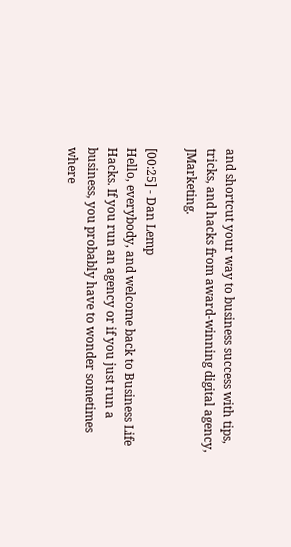and shortcut your way to business success with tips, tricks, and hacks from award-winning digital agency, JMarketing.

[00:25] - Dan Lemp
Hello, everybody, and welcome back to Business Life Hacks. If you run an agency or if you just run a business, you probably have to wonder sometimes where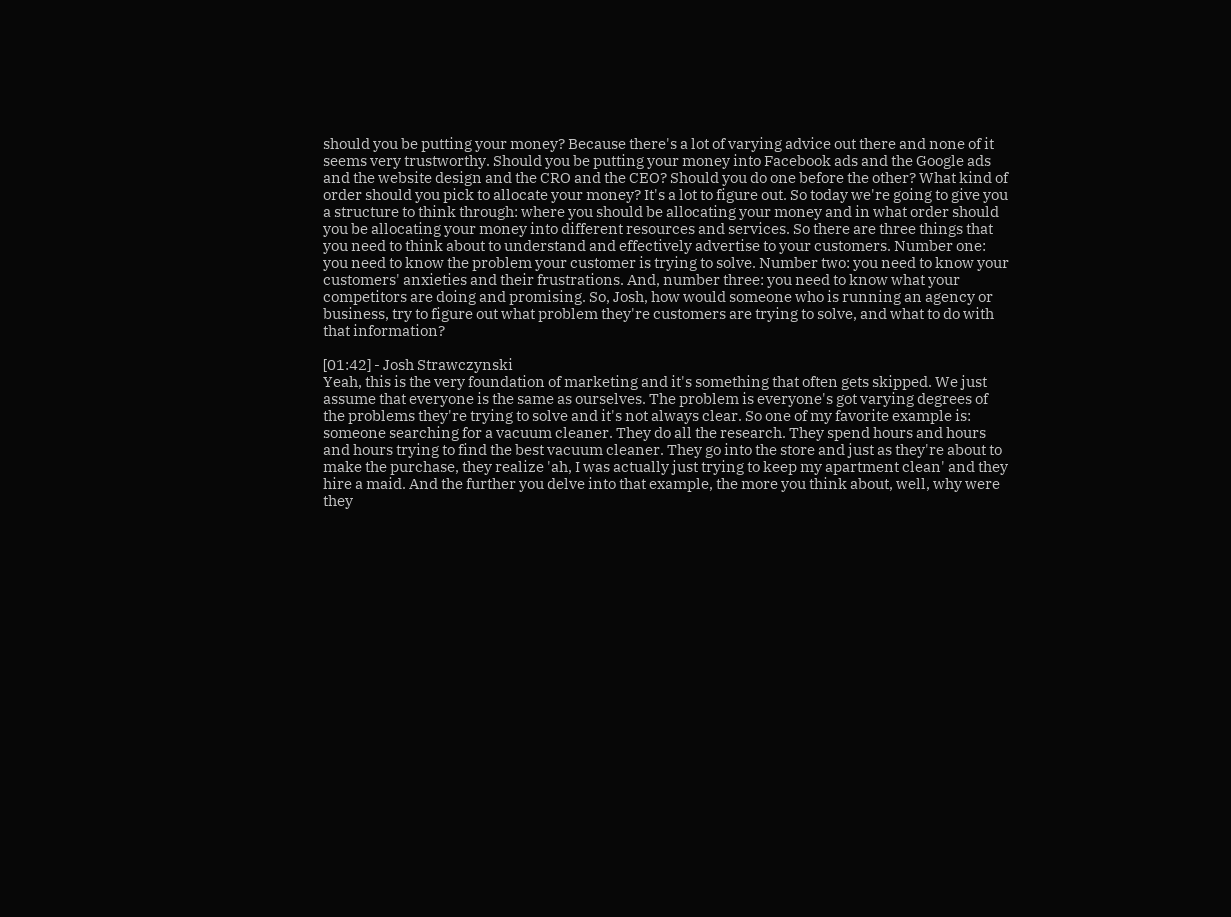should you be putting your money? Because there's a lot of varying advice out there and none of it seems very trustworthy. Should you be putting your money into Facebook ads and the Google ads and the website design and the CRO and the CEO? Should you do one before the other? What kind of order should you pick to allocate your money? It's a lot to figure out. So today we're going to give you a structure to think through: where you should be allocating your money and in what order should you be allocating your money into different resources and services. So there are three things that you need to think about to understand and effectively advertise to your customers. Number one: you need to know the problem your customer is trying to solve. Number two: you need to know your customers' anxieties and their frustrations. And, number three: you need to know what your competitors are doing and promising. So, Josh, how would someone who is running an agency or business, try to figure out what problem they're customers are trying to solve, and what to do with that information?

[01:42] - Josh Strawczynski
Yeah, this is the very foundation of marketing and it's something that often gets skipped. We just assume that everyone is the same as ourselves. The problem is everyone's got varying degrees of the problems they're trying to solve and it's not always clear. So one of my favorite example is: someone searching for a vacuum cleaner. They do all the research. They spend hours and hours and hours trying to find the best vacuum cleaner. They go into the store and just as they're about to make the purchase, they realize 'ah, I was actually just trying to keep my apartment clean' and they hire a maid. And the further you delve into that example, the more you think about, well, why were they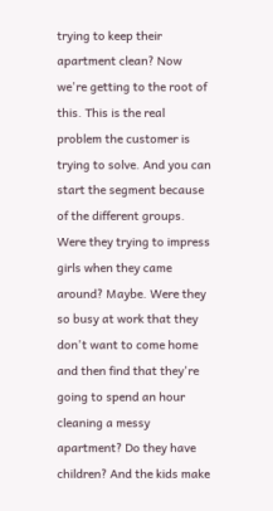trying to keep their apartment clean? Now we're getting to the root of this. This is the real problem the customer is trying to solve. And you can start the segment because of the different groups. Were they trying to impress girls when they came around? Maybe. Were they so busy at work that they don't want to come home and then find that they're going to spend an hour cleaning a messy apartment? Do they have children? And the kids make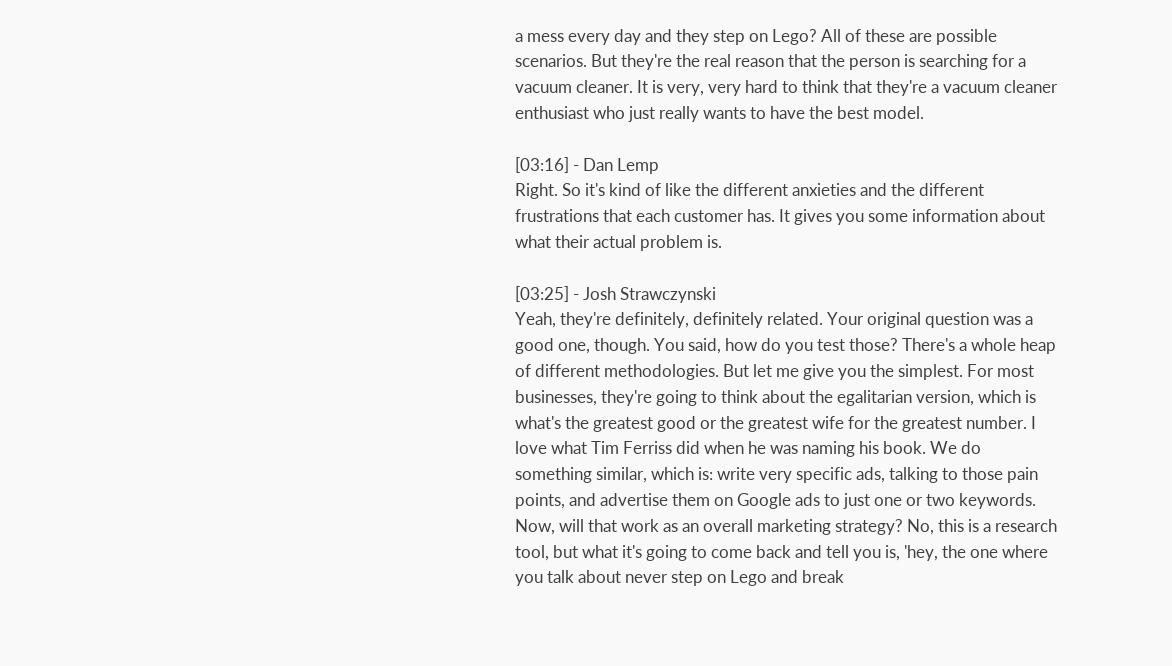a mess every day and they step on Lego? All of these are possible scenarios. But they're the real reason that the person is searching for a vacuum cleaner. It is very, very hard to think that they're a vacuum cleaner enthusiast who just really wants to have the best model.

[03:16] - Dan Lemp
Right. So it's kind of like the different anxieties and the different frustrations that each customer has. It gives you some information about what their actual problem is.

[03:25] - Josh Strawczynski
Yeah, they're definitely, definitely related. Your original question was a good one, though. You said, how do you test those? There's a whole heap of different methodologies. But let me give you the simplest. For most businesses, they're going to think about the egalitarian version, which is what's the greatest good or the greatest wife for the greatest number. I love what Tim Ferriss did when he was naming his book. We do something similar, which is: write very specific ads, talking to those pain points, and advertise them on Google ads to just one or two keywords. Now, will that work as an overall marketing strategy? No, this is a research tool, but what it's going to come back and tell you is, 'hey, the one where you talk about never step on Lego and break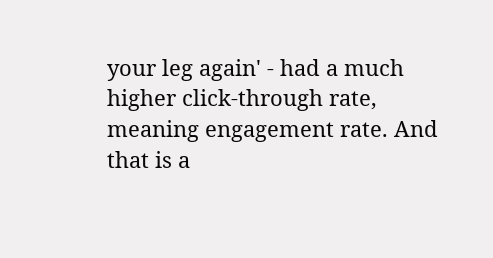your leg again' - had a much higher click-through rate, meaning engagement rate. And that is a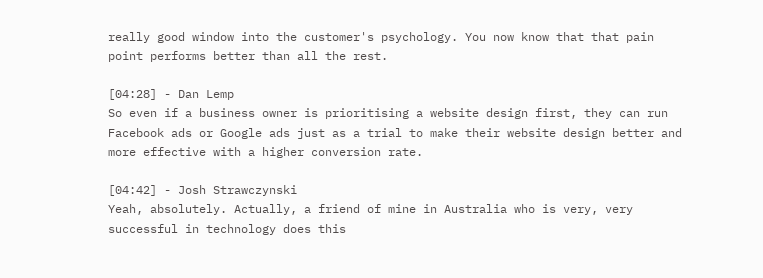really good window into the customer's psychology. You now know that that pain point performs better than all the rest.

[04:28] - Dan Lemp
So even if a business owner is prioritising a website design first, they can run Facebook ads or Google ads just as a trial to make their website design better and more effective with a higher conversion rate.

[04:42] - Josh Strawczynski
Yeah, absolutely. Actually, a friend of mine in Australia who is very, very successful in technology does this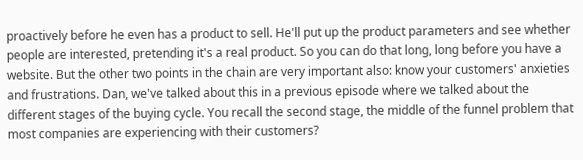proactively before he even has a product to sell. He'll put up the product parameters and see whether people are interested, pretending it's a real product. So you can do that long, long before you have a website. But the other two points in the chain are very important also: know your customers' anxieties and frustrations. Dan, we've talked about this in a previous episode where we talked about the different stages of the buying cycle. You recall the second stage, the middle of the funnel problem that most companies are experiencing with their customers?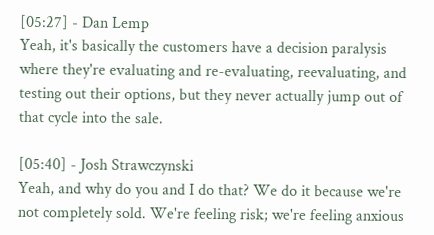[05:27] - Dan Lemp
Yeah, it's basically the customers have a decision paralysis where they're evaluating and re-evaluating, reevaluating, and testing out their options, but they never actually jump out of that cycle into the sale.

[05:40] - Josh Strawczynski
Yeah, and why do you and I do that? We do it because we're not completely sold. We're feeling risk; we're feeling anxious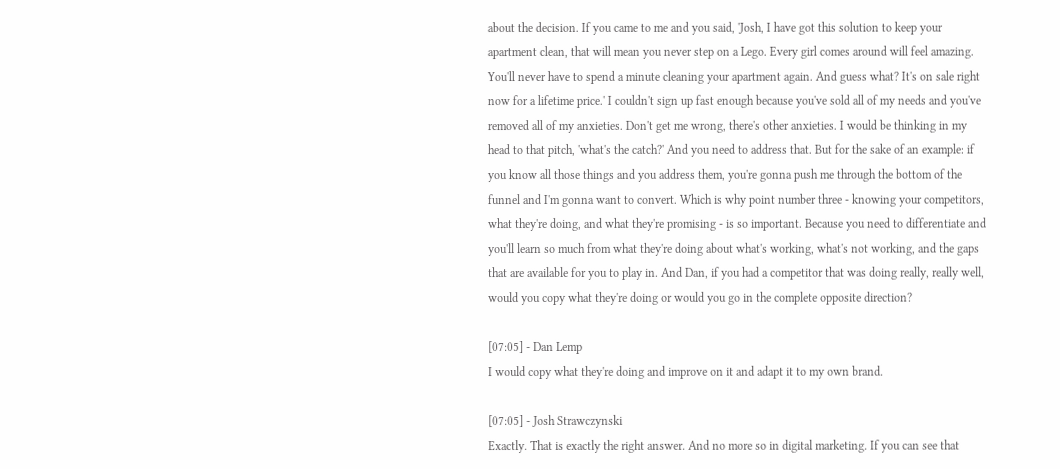about the decision. If you came to me and you said, 'Josh, I have got this solution to keep your apartment clean, that will mean you never step on a Lego. Every girl comes around will feel amazing. You'll never have to spend a minute cleaning your apartment again. And guess what? It's on sale right now for a lifetime price.' I couldn't sign up fast enough because you've sold all of my needs and you've removed all of my anxieties. Don't get me wrong, there's other anxieties. I would be thinking in my head to that pitch, 'what's the catch?' And you need to address that. But for the sake of an example: if you know all those things and you address them, you're gonna push me through the bottom of the funnel and I'm gonna want to convert. Which is why point number three - knowing your competitors, what they're doing, and what they're promising - is so important. Because you need to differentiate and you'll learn so much from what they're doing about what's working, what's not working, and the gaps that are available for you to play in. And Dan, if you had a competitor that was doing really, really well, would you copy what they're doing or would you go in the complete opposite direction?

[07:05] - Dan Lemp
I would copy what they're doing and improve on it and adapt it to my own brand.

[07:05] - Josh Strawczynski
Exactly. That is exactly the right answer. And no more so in digital marketing. If you can see that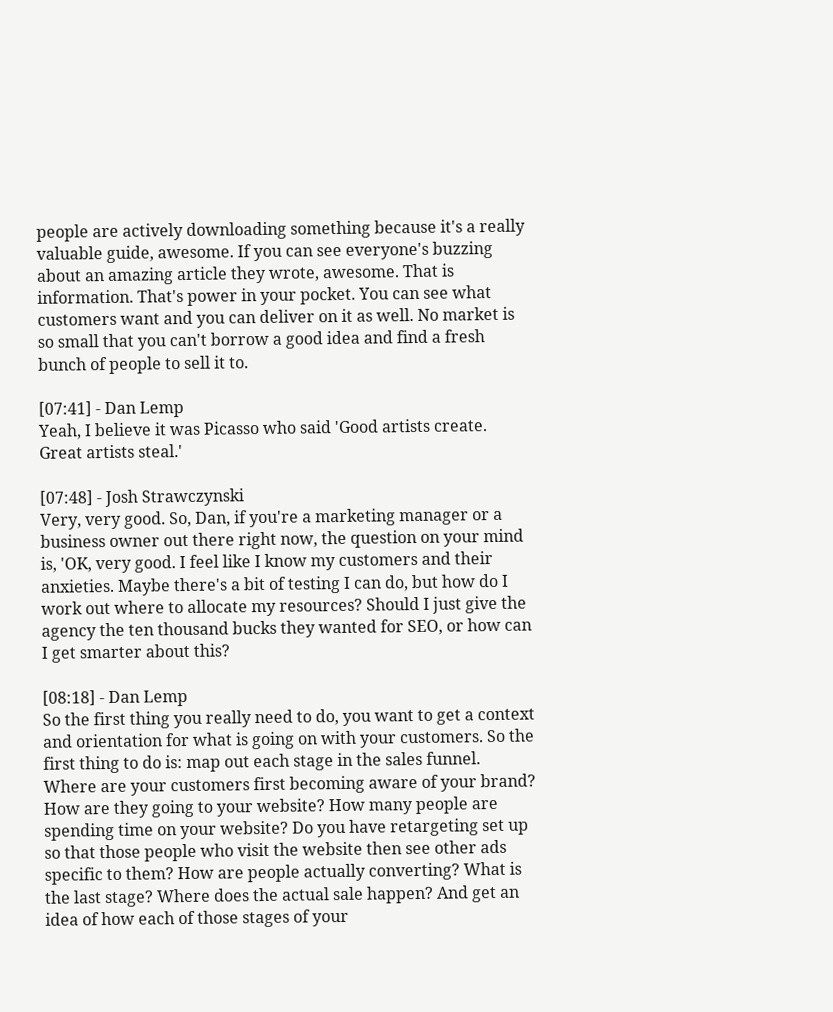people are actively downloading something because it's a really valuable guide, awesome. If you can see everyone's buzzing about an amazing article they wrote, awesome. That is information. That's power in your pocket. You can see what customers want and you can deliver on it as well. No market is so small that you can't borrow a good idea and find a fresh bunch of people to sell it to.

[07:41] - Dan Lemp
Yeah, I believe it was Picasso who said 'Good artists create. Great artists steal.'

[07:48] - Josh Strawczynski
Very, very good. So, Dan, if you're a marketing manager or a business owner out there right now, the question on your mind is, 'OK, very good. I feel like I know my customers and their anxieties. Maybe there's a bit of testing I can do, but how do I work out where to allocate my resources? Should I just give the agency the ten thousand bucks they wanted for SEO, or how can I get smarter about this?

[08:18] - Dan Lemp
So the first thing you really need to do, you want to get a context and orientation for what is going on with your customers. So the first thing to do is: map out each stage in the sales funnel. Where are your customers first becoming aware of your brand? How are they going to your website? How many people are spending time on your website? Do you have retargeting set up so that those people who visit the website then see other ads specific to them? How are people actually converting? What is the last stage? Where does the actual sale happen? And get an idea of how each of those stages of your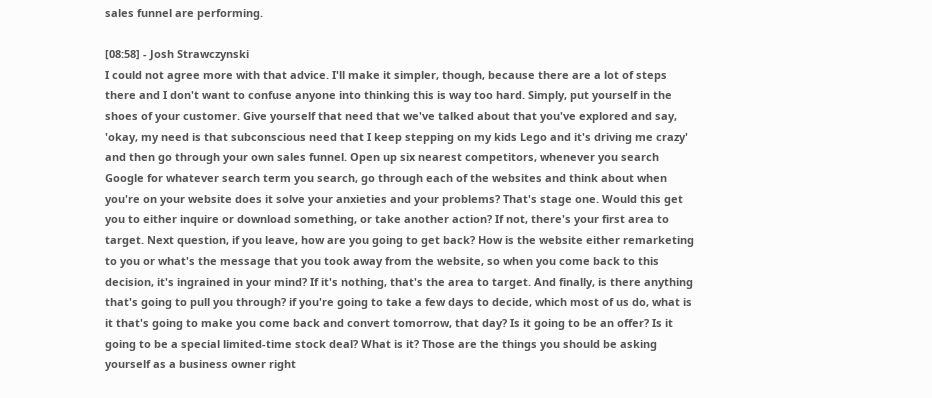sales funnel are performing.

[08:58] - Josh Strawczynski
I could not agree more with that advice. I'll make it simpler, though, because there are a lot of steps there and I don't want to confuse anyone into thinking this is way too hard. Simply, put yourself in the shoes of your customer. Give yourself that need that we've talked about that you've explored and say, 'okay, my need is that subconscious need that I keep stepping on my kids Lego and it's driving me crazy' and then go through your own sales funnel. Open up six nearest competitors, whenever you search Google for whatever search term you search, go through each of the websites and think about when you're on your website does it solve your anxieties and your problems? That's stage one. Would this get you to either inquire or download something, or take another action? If not, there's your first area to target. Next question, if you leave, how are you going to get back? How is the website either remarketing to you or what's the message that you took away from the website, so when you come back to this decision, it's ingrained in your mind? If it's nothing, that's the area to target. And finally, is there anything that's going to pull you through? if you're going to take a few days to decide, which most of us do, what is it that's going to make you come back and convert tomorrow, that day? Is it going to be an offer? Is it going to be a special limited-time stock deal? What is it? Those are the things you should be asking yourself as a business owner right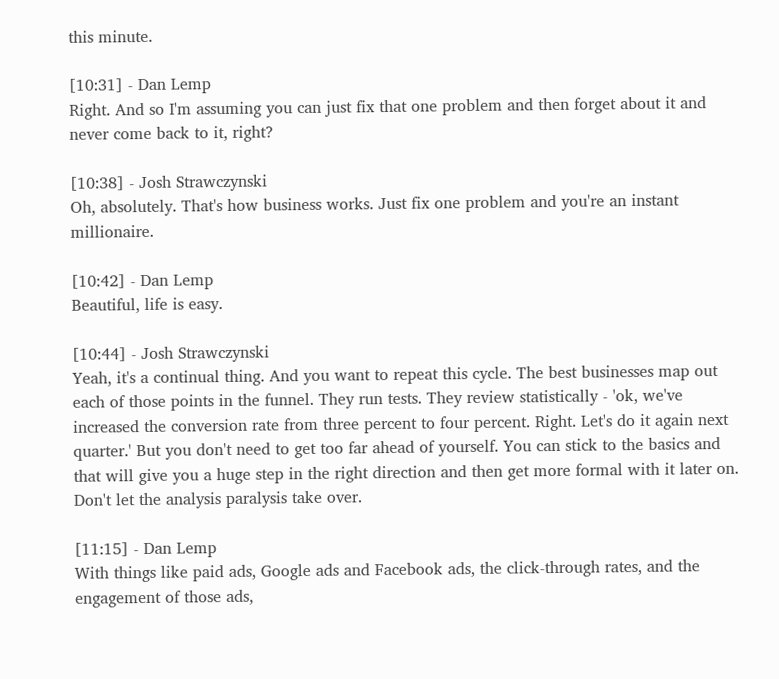this minute.

[10:31] - Dan Lemp
Right. And so I'm assuming you can just fix that one problem and then forget about it and never come back to it, right?

[10:38] - Josh Strawczynski
Oh, absolutely. That's how business works. Just fix one problem and you're an instant millionaire.

[10:42] - Dan Lemp
Beautiful, life is easy.

[10:44] - Josh Strawczynski
Yeah, it's a continual thing. And you want to repeat this cycle. The best businesses map out each of those points in the funnel. They run tests. They review statistically - 'ok, we've increased the conversion rate from three percent to four percent. Right. Let's do it again next quarter.' But you don't need to get too far ahead of yourself. You can stick to the basics and that will give you a huge step in the right direction and then get more formal with it later on. Don't let the analysis paralysis take over.

[11:15] - Dan Lemp
With things like paid ads, Google ads and Facebook ads, the click-through rates, and the engagement of those ads,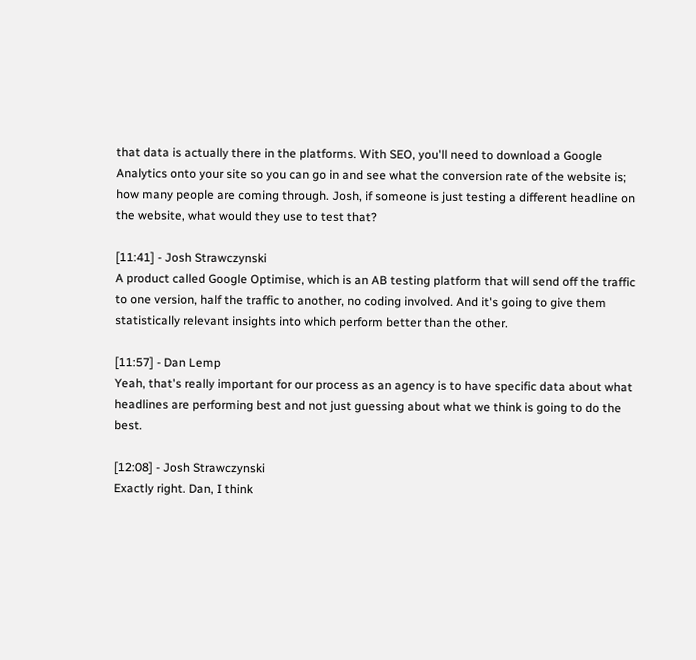that data is actually there in the platforms. With SEO, you'll need to download a Google Analytics onto your site so you can go in and see what the conversion rate of the website is; how many people are coming through. Josh, if someone is just testing a different headline on the website, what would they use to test that?

[11:41] - Josh Strawczynski
A product called Google Optimise, which is an AB testing platform that will send off the traffic to one version, half the traffic to another, no coding involved. And it's going to give them statistically relevant insights into which perform better than the other.

[11:57] - Dan Lemp
Yeah, that's really important for our process as an agency is to have specific data about what headlines are performing best and not just guessing about what we think is going to do the best.

[12:08] - Josh Strawczynski
Exactly right. Dan, I think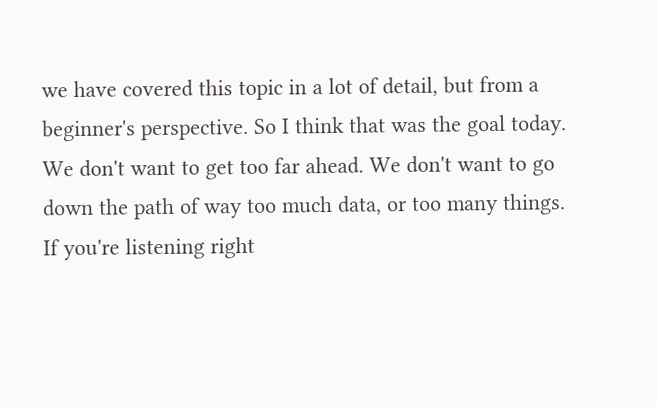we have covered this topic in a lot of detail, but from a beginner's perspective. So I think that was the goal today. We don't want to get too far ahead. We don't want to go down the path of way too much data, or too many things. If you're listening right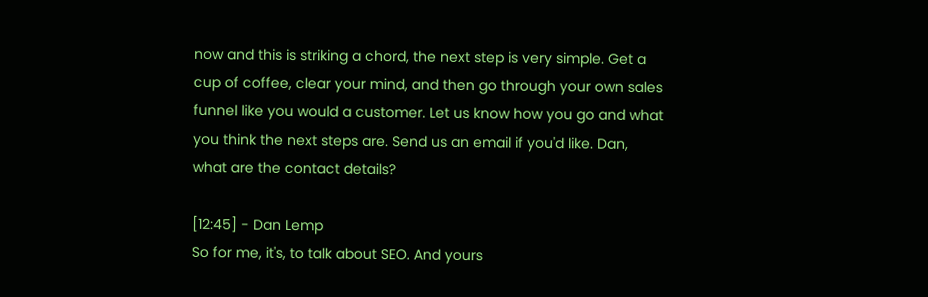now and this is striking a chord, the next step is very simple. Get a cup of coffee, clear your mind, and then go through your own sales funnel like you would a customer. Let us know how you go and what you think the next steps are. Send us an email if you'd like. Dan, what are the contact details?

[12:45] - Dan Lemp
So for me, it's, to talk about SEO. And yours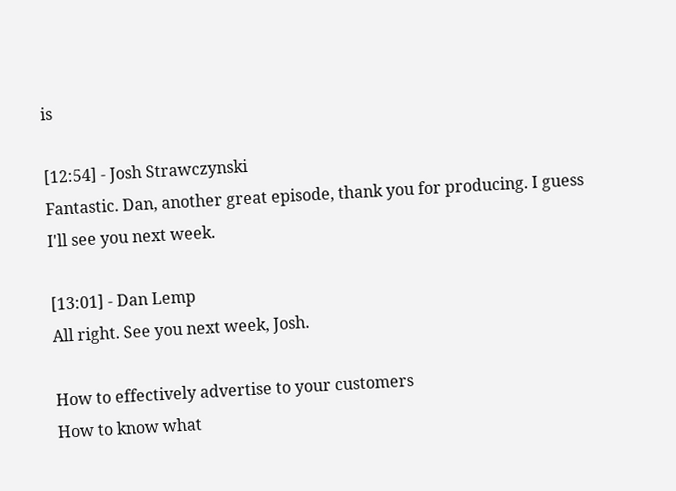is

[12:54] - Josh Strawczynski
Fantastic. Dan, another great episode, thank you for producing. I guess I'll see you next week.

[13:01] - Dan Lemp
All right. See you next week, Josh.

How to effectively advertise to your customers
How to know what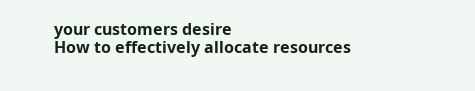your customers desire
How to effectively allocate resources